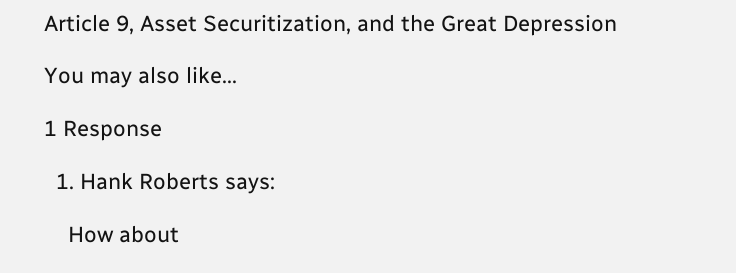Article 9, Asset Securitization, and the Great Depression

You may also like...

1 Response

  1. Hank Roberts says:

    How about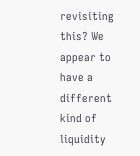revisiting this? We appear to have a different kind of liquidity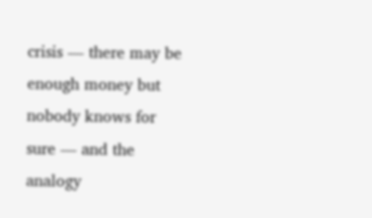crisis — there may be enough money but nobody knows for sure — and the analogy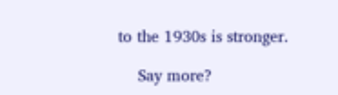to the 1930s is stronger.

    Say more?